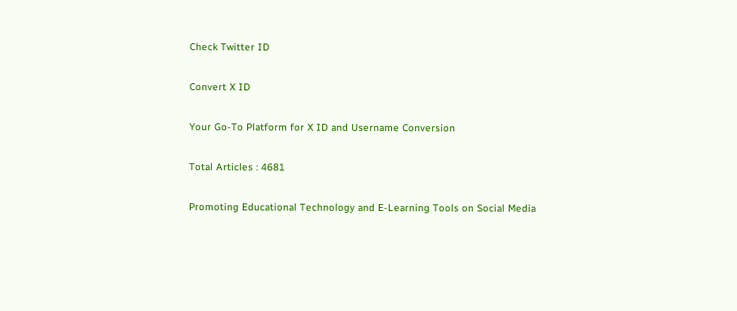Check Twitter ID

Convert X ID

Your Go-To Platform for X ID and Username Conversion

Total Articles : 4681

Promoting Educational Technology and E-Learning Tools on Social Media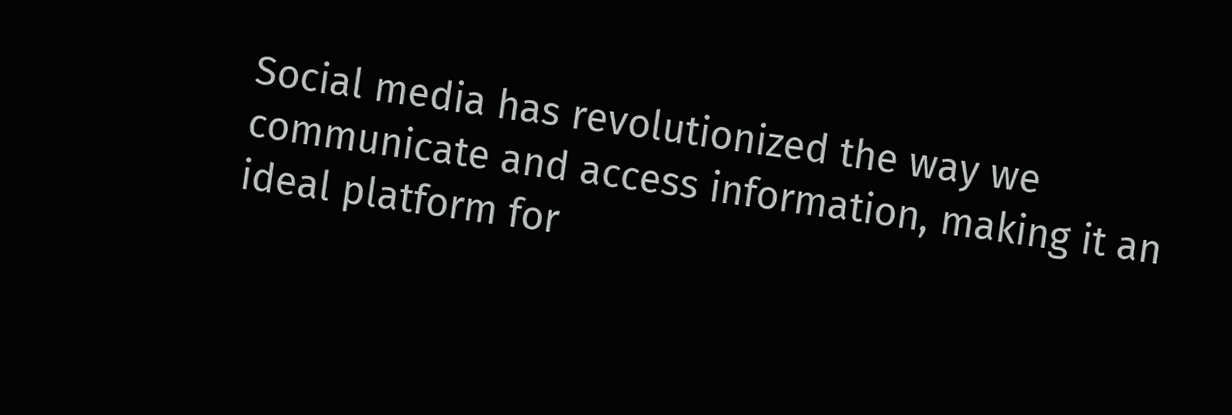Social media has revolutionized the way we communicate and access information, making it an ideal platform for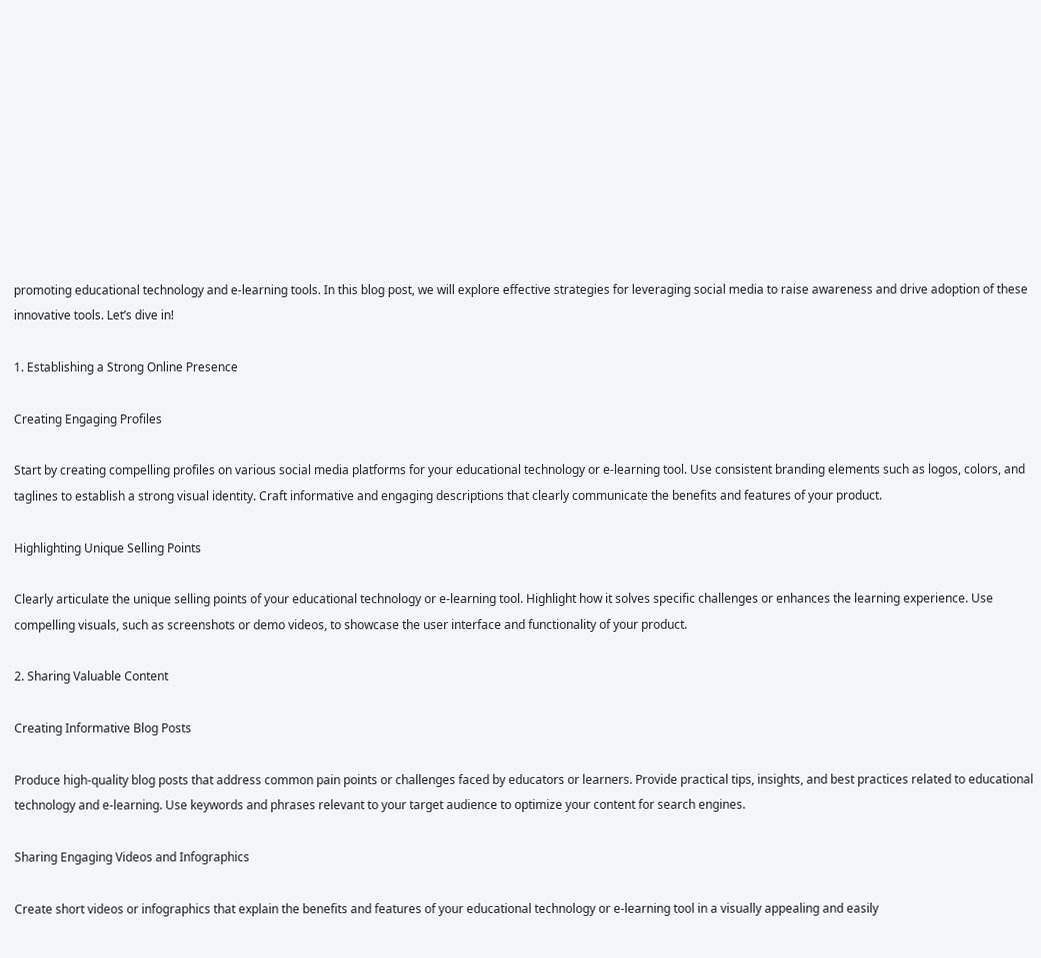promoting educational technology and e-learning tools. In this blog post, we will explore effective strategies for leveraging social media to raise awareness and drive adoption of these innovative tools. Let’s dive in!

1. Establishing a Strong Online Presence

Creating Engaging Profiles

Start by creating compelling profiles on various social media platforms for your educational technology or e-learning tool. Use consistent branding elements such as logos, colors, and taglines to establish a strong visual identity. Craft informative and engaging descriptions that clearly communicate the benefits and features of your product.

Highlighting Unique Selling Points

Clearly articulate the unique selling points of your educational technology or e-learning tool. Highlight how it solves specific challenges or enhances the learning experience. Use compelling visuals, such as screenshots or demo videos, to showcase the user interface and functionality of your product.

2. Sharing Valuable Content

Creating Informative Blog Posts

Produce high-quality blog posts that address common pain points or challenges faced by educators or learners. Provide practical tips, insights, and best practices related to educational technology and e-learning. Use keywords and phrases relevant to your target audience to optimize your content for search engines.

Sharing Engaging Videos and Infographics

Create short videos or infographics that explain the benefits and features of your educational technology or e-learning tool in a visually appealing and easily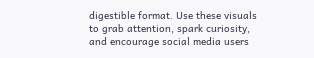digestible format. Use these visuals to grab attention, spark curiosity, and encourage social media users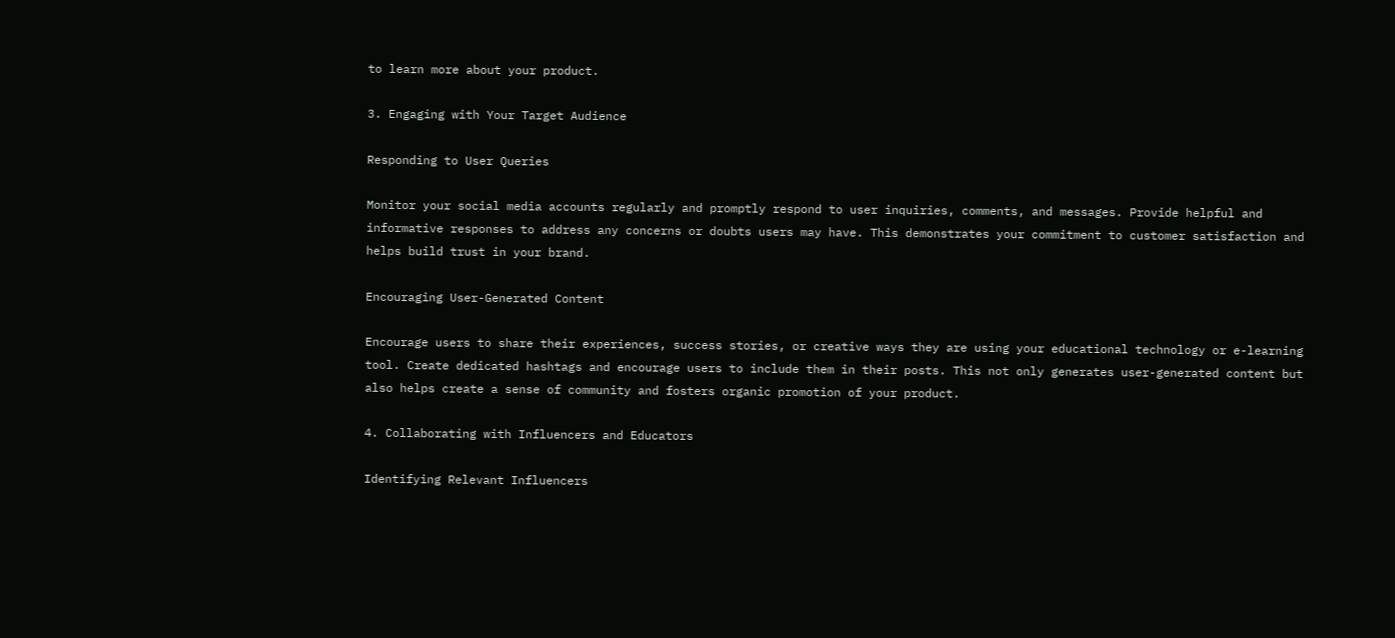to learn more about your product.

3. Engaging with Your Target Audience

Responding to User Queries

Monitor your social media accounts regularly and promptly respond to user inquiries, comments, and messages. Provide helpful and informative responses to address any concerns or doubts users may have. This demonstrates your commitment to customer satisfaction and helps build trust in your brand.

Encouraging User-Generated Content

Encourage users to share their experiences, success stories, or creative ways they are using your educational technology or e-learning tool. Create dedicated hashtags and encourage users to include them in their posts. This not only generates user-generated content but also helps create a sense of community and fosters organic promotion of your product.

4. Collaborating with Influencers and Educators

Identifying Relevant Influencers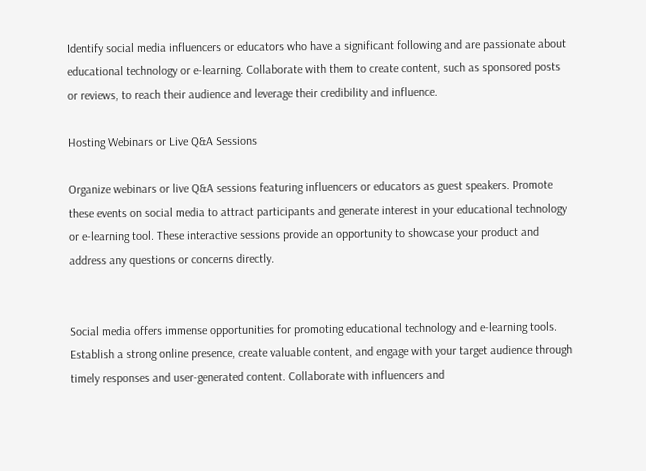Identify social media influencers or educators who have a significant following and are passionate about educational technology or e-learning. Collaborate with them to create content, such as sponsored posts or reviews, to reach their audience and leverage their credibility and influence.

Hosting Webinars or Live Q&A Sessions

Organize webinars or live Q&A sessions featuring influencers or educators as guest speakers. Promote these events on social media to attract participants and generate interest in your educational technology or e-learning tool. These interactive sessions provide an opportunity to showcase your product and address any questions or concerns directly.


Social media offers immense opportunities for promoting educational technology and e-learning tools. Establish a strong online presence, create valuable content, and engage with your target audience through timely responses and user-generated content. Collaborate with influencers and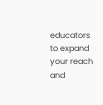educators to expand your reach and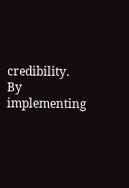credibility. By implementing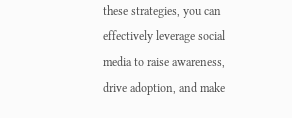these strategies, you can effectively leverage social media to raise awareness, drive adoption, and make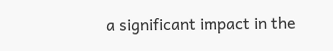a significant impact in the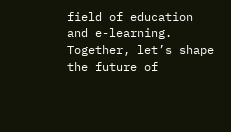field of education and e-learning. Together, let’s shape the future of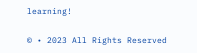learning!

© • 2023 All Rights Reserved